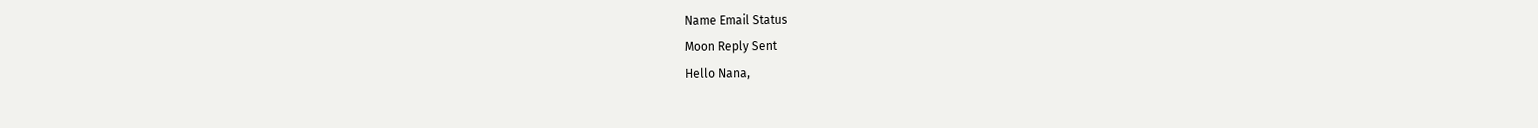Name Email Status
Moon Reply Sent
Hello Nana,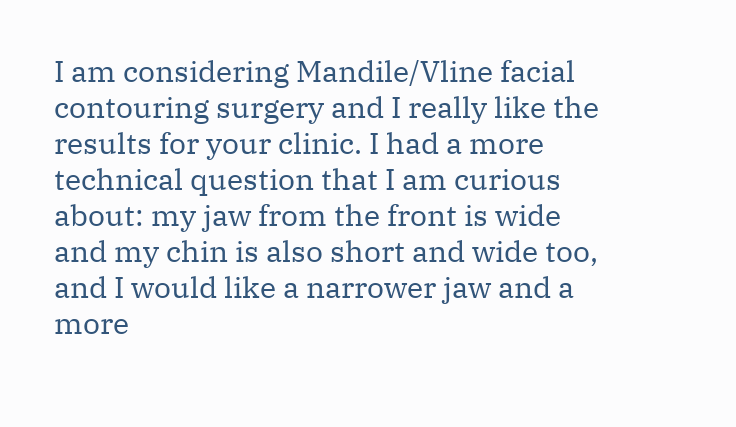I am considering Mandile/Vline facial contouring surgery and I really like the results for your clinic. I had a more technical question that I am curious about: my jaw from the front is wide and my chin is also short and wide too, and I would like a narrower jaw and a more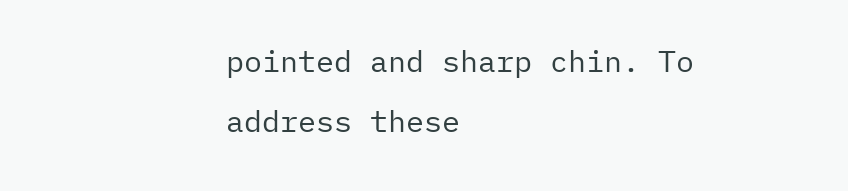pointed and sharp chin. To address these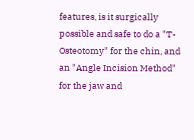features, is it surgically possible and safe to do a "T-Osteotomy" for the chin, and an "Angle Incision Method" for the jaw and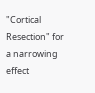"Cortical Resection" for a narrowing effect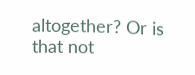altogether? Or is that not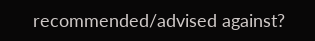recommended/advised against?